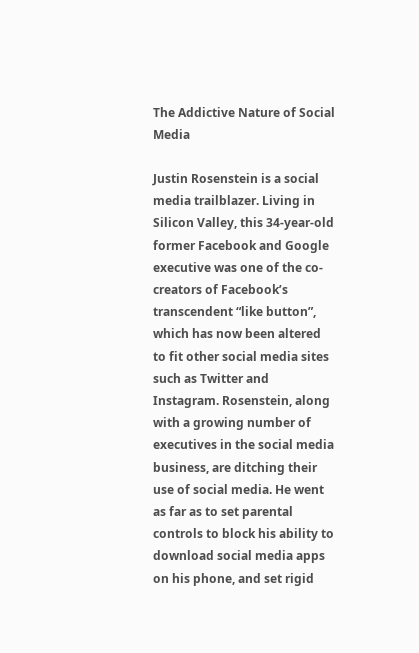The Addictive Nature of Social Media

Justin Rosenstein is a social media trailblazer. Living in Silicon Valley, this 34-year-old former Facebook and Google executive was one of the co-creators of Facebook’s transcendent “like button”, which has now been altered to fit other social media sites such as Twitter and Instagram. Rosenstein, along with a growing number of executives in the social media business, are ditching their use of social media. He went as far as to set parental controls to block his ability to download social media apps on his phone, and set rigid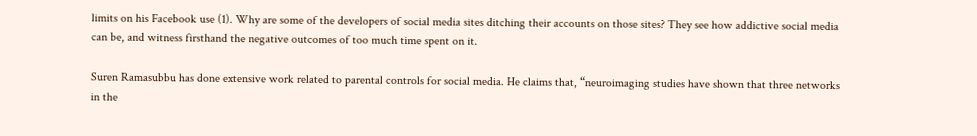limits on his Facebook use (1). Why are some of the developers of social media sites ditching their accounts on those sites? They see how addictive social media can be, and witness firsthand the negative outcomes of too much time spent on it.

Suren Ramasubbu has done extensive work related to parental controls for social media. He claims that, “neuroimaging studies have shown that three networks in the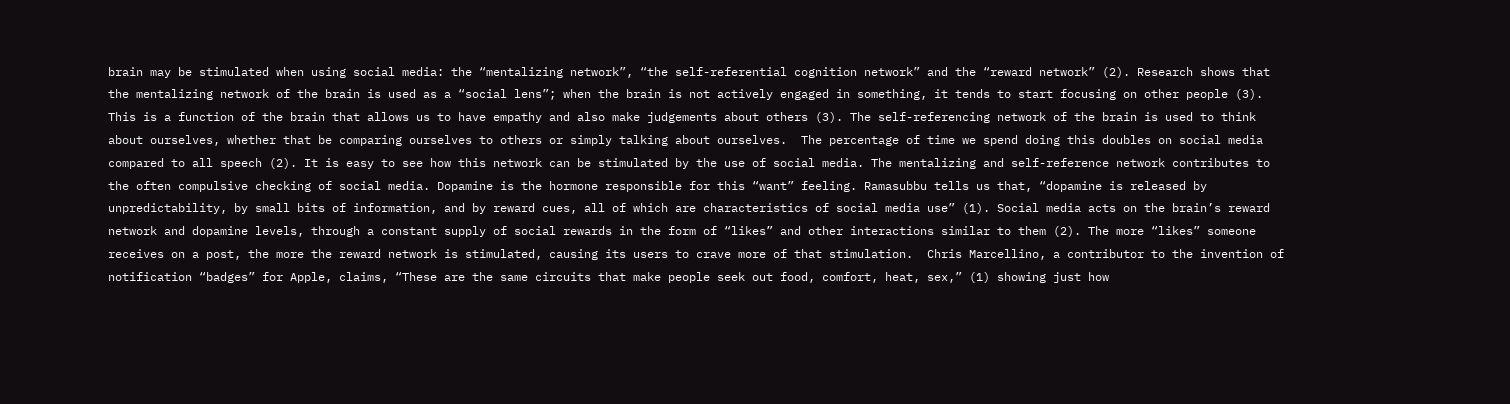brain may be stimulated when using social media: the “mentalizing network”, “the self-referential cognition network” and the “reward network” (2). Research shows that the mentalizing network of the brain is used as a “social lens”; when the brain is not actively engaged in something, it tends to start focusing on other people (3). This is a function of the brain that allows us to have empathy and also make judgements about others (3). The self-referencing network of the brain is used to think about ourselves, whether that be comparing ourselves to others or simply talking about ourselves.  The percentage of time we spend doing this doubles on social media compared to all speech (2). It is easy to see how this network can be stimulated by the use of social media. The mentalizing and self-reference network contributes to the often compulsive checking of social media. Dopamine is the hormone responsible for this “want” feeling. Ramasubbu tells us that, “dopamine is released by unpredictability, by small bits of information, and by reward cues, all of which are characteristics of social media use” (1). Social media acts on the brain’s reward network and dopamine levels, through a constant supply of social rewards in the form of “likes” and other interactions similar to them (2). The more “likes” someone receives on a post, the more the reward network is stimulated, causing its users to crave more of that stimulation.  Chris Marcellino, a contributor to the invention of notification “badges” for Apple, claims, “These are the same circuits that make people seek out food, comfort, heat, sex,” (1) showing just how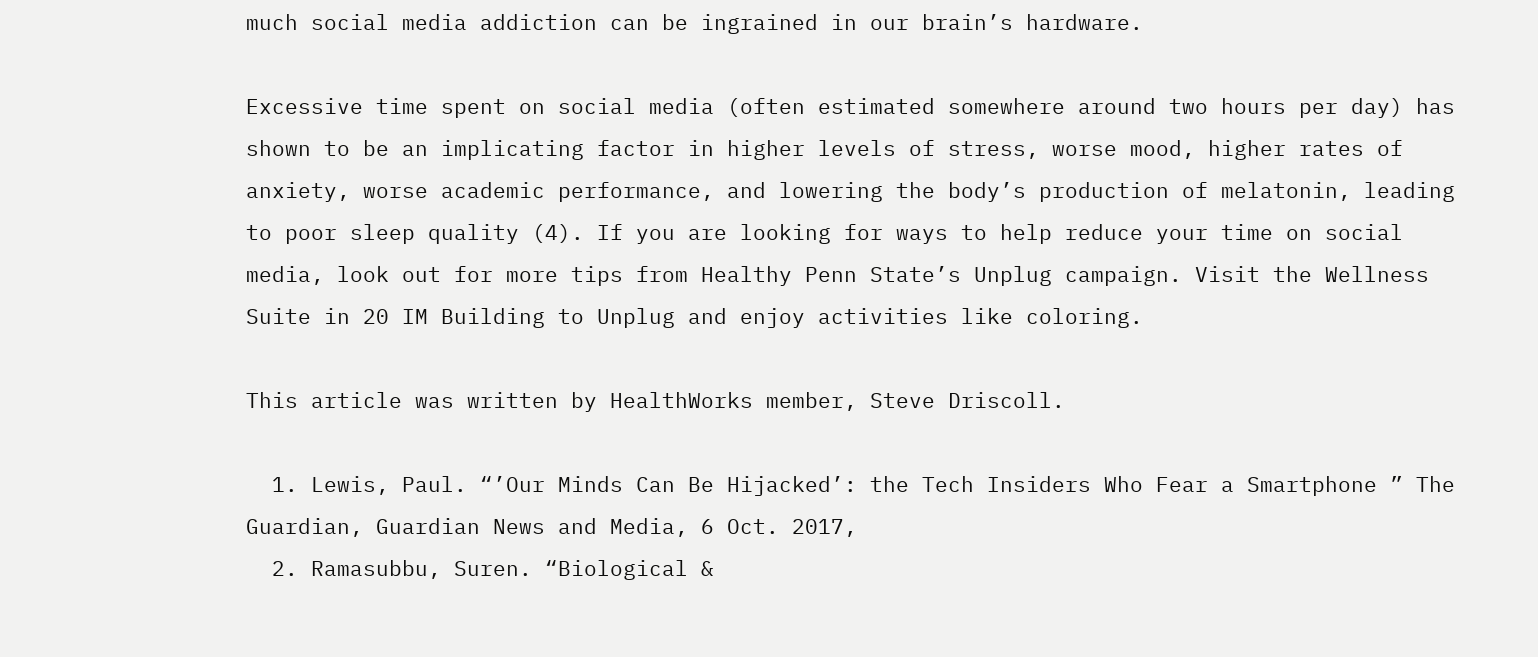much social media addiction can be ingrained in our brain’s hardware.

Excessive time spent on social media (often estimated somewhere around two hours per day) has shown to be an implicating factor in higher levels of stress, worse mood, higher rates of anxiety, worse academic performance, and lowering the body’s production of melatonin, leading to poor sleep quality (4). If you are looking for ways to help reduce your time on social media, look out for more tips from Healthy Penn State’s Unplug campaign. Visit the Wellness Suite in 20 IM Building to Unplug and enjoy activities like coloring.

This article was written by HealthWorks member, Steve Driscoll.

  1. Lewis, Paul. “’Our Minds Can Be Hijacked’: the Tech Insiders Who Fear a Smartphone ” The Guardian, Guardian News and Media, 6 Oct. 2017,
  2. Ramasubbu, Suren. “Biological &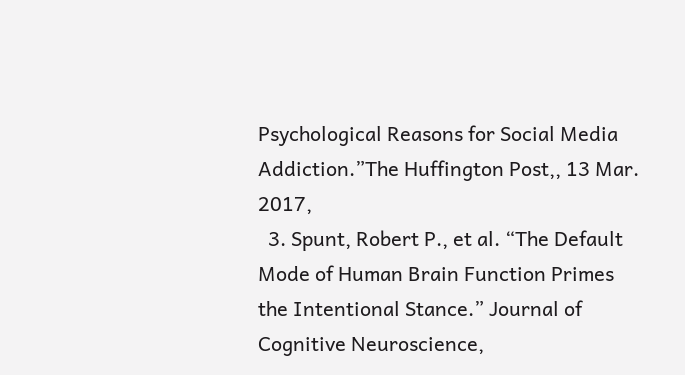Psychological Reasons for Social Media Addiction.”The Huffington Post,, 13 Mar. 2017,
  3. Spunt, Robert P., et al. “The Default Mode of Human Brain Function Primes the Intentional Stance.” Journal of Cognitive Neuroscience,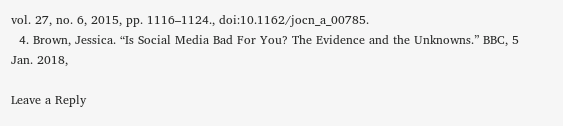vol. 27, no. 6, 2015, pp. 1116–1124., doi:10.1162/jocn_a_00785.
  4. Brown, Jessica. “Is Social Media Bad For You? The Evidence and the Unknowns.” BBC, 5 Jan. 2018,

Leave a Reply